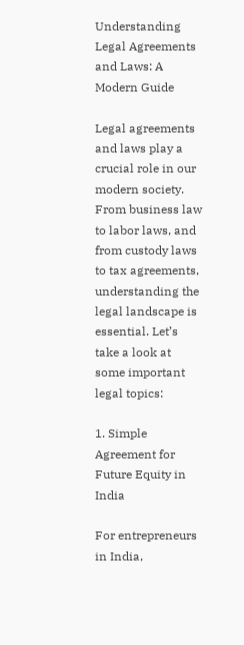Understanding Legal Agreements and Laws: A Modern Guide

Legal agreements and laws play a crucial role in our modern society. From business law to labor laws, and from custody laws to tax agreements, understanding the legal landscape is essential. Let’s take a look at some important legal topics:

1. Simple Agreement for Future Equity in India

For entrepreneurs in India,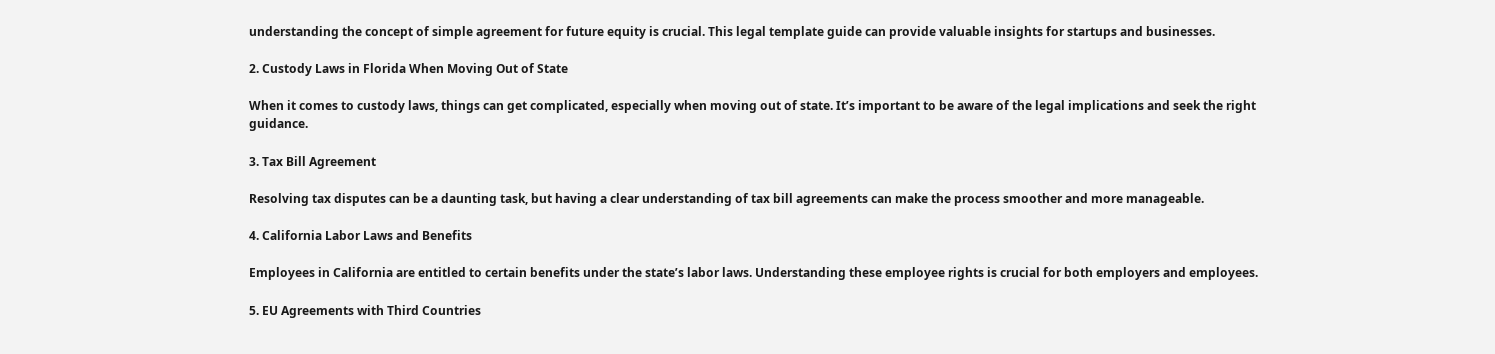understanding the concept of simple agreement for future equity is crucial. This legal template guide can provide valuable insights for startups and businesses.

2. Custody Laws in Florida When Moving Out of State

When it comes to custody laws, things can get complicated, especially when moving out of state. It’s important to be aware of the legal implications and seek the right guidance.

3. Tax Bill Agreement

Resolving tax disputes can be a daunting task, but having a clear understanding of tax bill agreements can make the process smoother and more manageable.

4. California Labor Laws and Benefits

Employees in California are entitled to certain benefits under the state’s labor laws. Understanding these employee rights is crucial for both employers and employees.

5. EU Agreements with Third Countries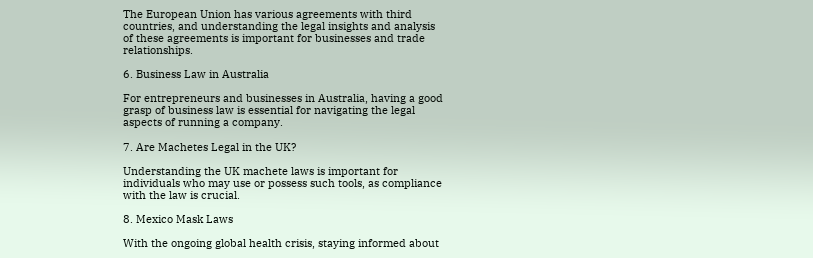The European Union has various agreements with third countries, and understanding the legal insights and analysis of these agreements is important for businesses and trade relationships.

6. Business Law in Australia

For entrepreneurs and businesses in Australia, having a good grasp of business law is essential for navigating the legal aspects of running a company.

7. Are Machetes Legal in the UK?

Understanding the UK machete laws is important for individuals who may use or possess such tools, as compliance with the law is crucial.

8. Mexico Mask Laws

With the ongoing global health crisis, staying informed about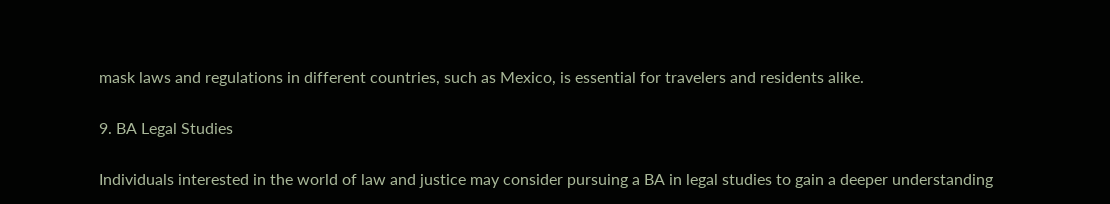mask laws and regulations in different countries, such as Mexico, is essential for travelers and residents alike.

9. BA Legal Studies

Individuals interested in the world of law and justice may consider pursuing a BA in legal studies to gain a deeper understanding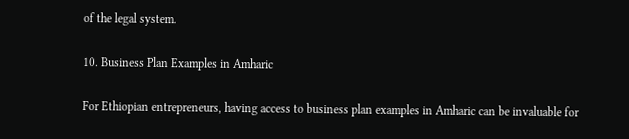of the legal system.

10. Business Plan Examples in Amharic

For Ethiopian entrepreneurs, having access to business plan examples in Amharic can be invaluable for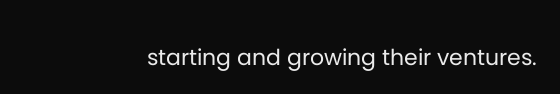starting and growing their ventures.